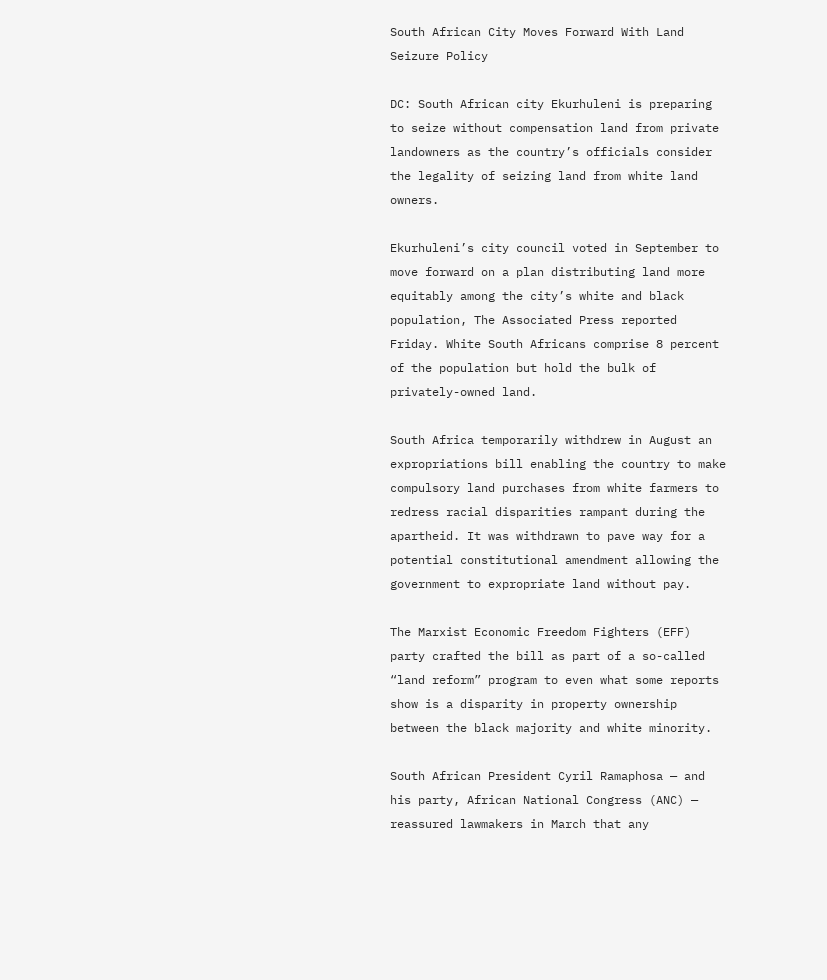South African City Moves Forward With Land Seizure Policy

DC: South African city Ekurhuleni is preparing to seize without compensation land from private landowners as the country’s officials consider the legality of seizing land from white land owners.

Ekurhuleni’s city council voted in September to move forward on a plan distributing land more equitably among the city’s white and black population, The Associated Press reported Friday. White South Africans comprise 8 percent of the population but hold the bulk of privately-owned land.

South Africa temporarily withdrew in August an expropriations bill enabling the country to make compulsory land purchases from white farmers to redress racial disparities rampant during the apartheid. It was withdrawn to pave way for a potential constitutional amendment allowing the government to expropriate land without pay.

The Marxist Economic Freedom Fighters (EFF) party crafted the bill as part of a so-called “land reform” program to even what some reports show is a disparity in property ownership between the black majority and white minority.

South African President Cyril Ramaphosa — and his party, African National Congress (ANC) — reassured lawmakers in March that any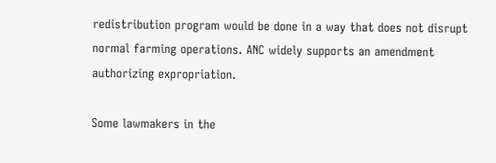redistribution program would be done in a way that does not disrupt normal farming operations. ANC widely supports an amendment authorizing expropriation.

Some lawmakers in the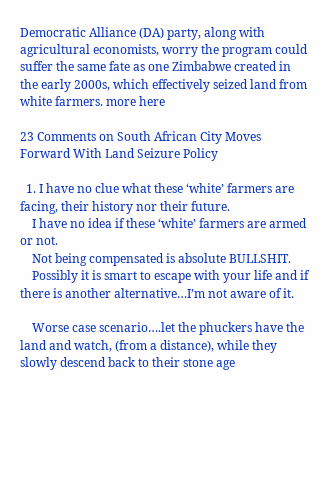Democratic Alliance (DA) party, along with agricultural economists, worry the program could suffer the same fate as one Zimbabwe created in the early 2000s, which effectively seized land from white farmers. more here

23 Comments on South African City Moves Forward With Land Seizure Policy

  1. I have no clue what these ‘white’ farmers are facing, their history nor their future.
    I have no idea if these ‘white’ farmers are armed or not.
    Not being compensated is absolute BULLSHIT.
    Possibly it is smart to escape with your life and if there is another alternative…I’m not aware of it.

    Worse case scenario….let the phuckers have the land and watch, (from a distance), while they slowly descend back to their stone age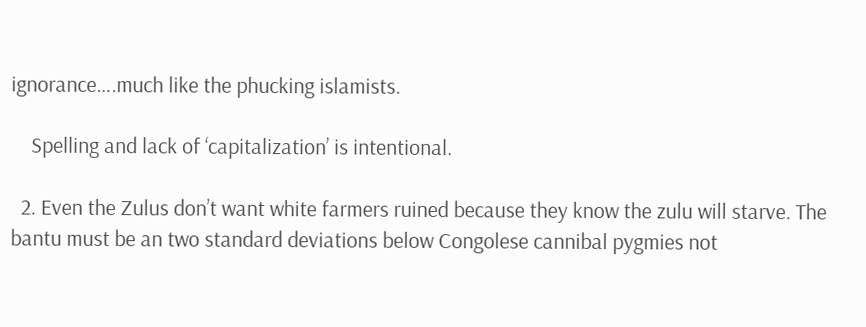ignorance….much like the phucking islamists.

    Spelling and lack of ‘capitalization’ is intentional.

  2. Even the Zulus don’t want white farmers ruined because they know the zulu will starve. The bantu must be an two standard deviations below Congolese cannibal pygmies not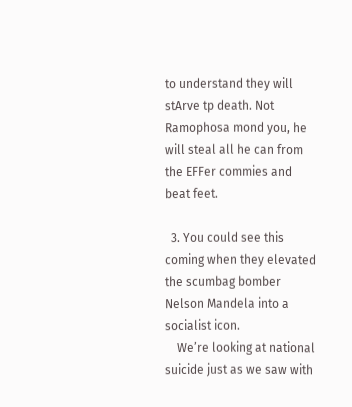to understand they will stArve tp death. Not Ramophosa mond you, he will steal all he can from the EFFer commies and beat feet.

  3. You could see this coming when they elevated the scumbag bomber Nelson Mandela into a socialist icon.
    We’re looking at national suicide just as we saw with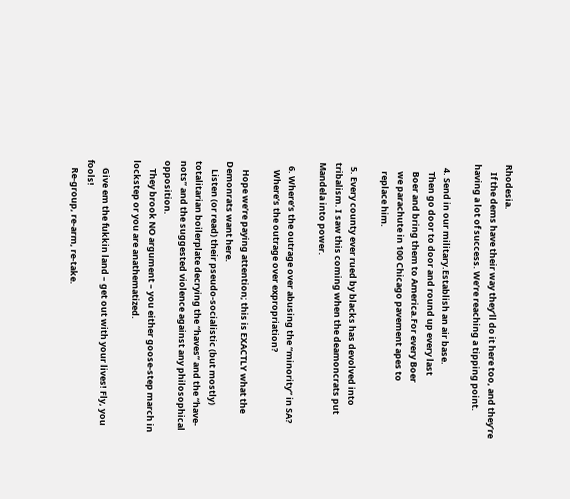Rhodesia.
    If the dems have their way they’ll do it here too, and they’re having a lot of success. We’re reaching a tipping point.

  4. Send in our military.Establish an air base.
    Then go door to door and round up every last
    Boer and bring them to America.For every Boer
    we parachute in 100 Chicago pavement apes to
    replace him.

  5. Every county ever rued by blacks has devolved into tribalism. I saw this coming when the deamoncrats put Mandela into power.

  6. Where’s the outrage over abusing the “minority” in SA?
    Where’s the outrage over expropriation?

    Hope we’re paying attention; this is EXACTLY what the Demonrats want here.
    Listen (or read) their pseudo-socialistic (but mostly) totalitarian boilerplate decrying the “haves” and the “have-nots” and the suggested violence against any philosophical opposition.
    They brook NO argument – you either goose-step march in lockstep or you are anathematized.

    Give em the fukkin land – get out with your lives! Fly, you fools!
    Re-group, re-arm, re-take.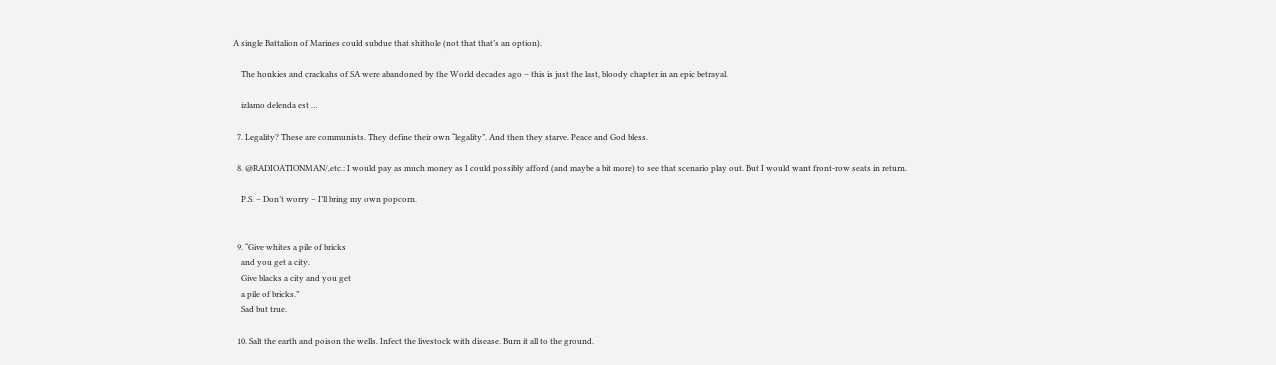A single Battalion of Marines could subdue that shithole (not that that’s an option).

    The honkies and crackahs of SA were abandoned by the World decades ago – this is just the last, bloody chapter in an epic betrayal.

    izlamo delenda est …

  7. Legality? These are communists. They define their own “legality”. And then they starve. Peace and God bless.

  8. @RADIOATIONMAN/,etc.: I would pay as much money as I could possibly afford (and maybe a bit more) to see that scenario play out. But I would want front-row seats in return.

    P.S. – Don’t worry – I’ll bring my own popcorn.


  9. “Give whites a pile of bricks
    and you get a city.
    Give blacks a city and you get
    a pile of bricks.”
    Sad but true.

  10. Salt the earth and poison the wells. Infect the livestock with disease. Burn it all to the ground.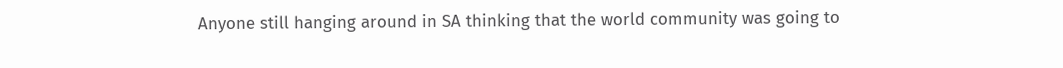Anyone still hanging around in SA thinking that the world community was going to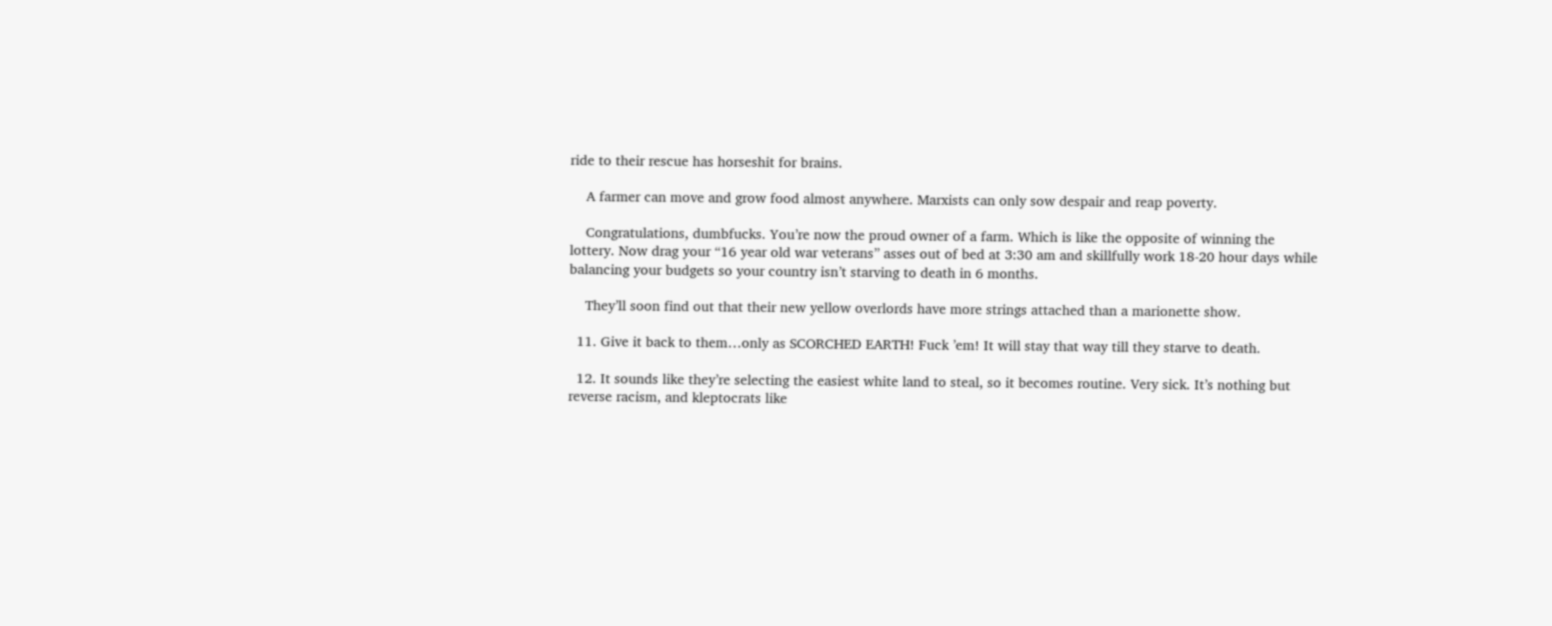ride to their rescue has horseshit for brains.

    A farmer can move and grow food almost anywhere. Marxists can only sow despair and reap poverty.

    Congratulations, dumbfucks. You’re now the proud owner of a farm. Which is like the opposite of winning the lottery. Now drag your “16 year old war veterans” asses out of bed at 3:30 am and skillfully work 18-20 hour days while balancing your budgets so your country isn’t starving to death in 6 months.

    They’ll soon find out that their new yellow overlords have more strings attached than a marionette show.

  11. Give it back to them…only as SCORCHED EARTH! Fuck ’em! It will stay that way till they starve to death.

  12. It sounds like they’re selecting the easiest white land to steal, so it becomes routine. Very sick. It’s nothing but reverse racism, and kleptocrats like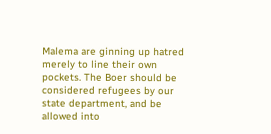Malema are ginning up hatred merely to line their own pockets. The Boer should be considered refugees by our state department, and be allowed into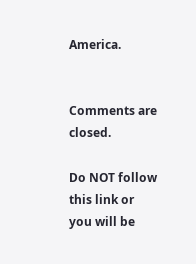America.


Comments are closed.

Do NOT follow this link or you will be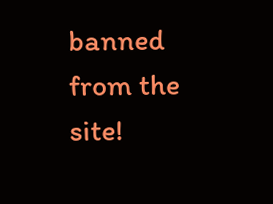banned from the site!